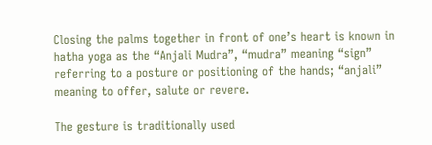Closing the palms together in front of one’s heart is known in hatha yoga as the “Anjali Mudra”, “mudra” meaning “sign” referring to a posture or positioning of the hands; “anjali” meaning to offer, salute or revere.

The gesture is traditionally used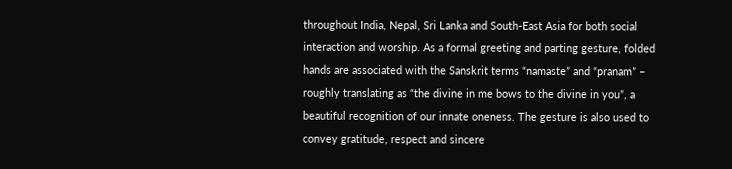throughout India, Nepal, Sri Lanka and South-East Asia for both social interaction and worship. As a formal greeting and parting gesture, folded hands are associated with the Sanskrit terms “namaste” and “pranam” – roughly translating as “the divine in me bows to the divine in you”, a beautiful recognition of our innate oneness. The gesture is also used to convey gratitude, respect and sincere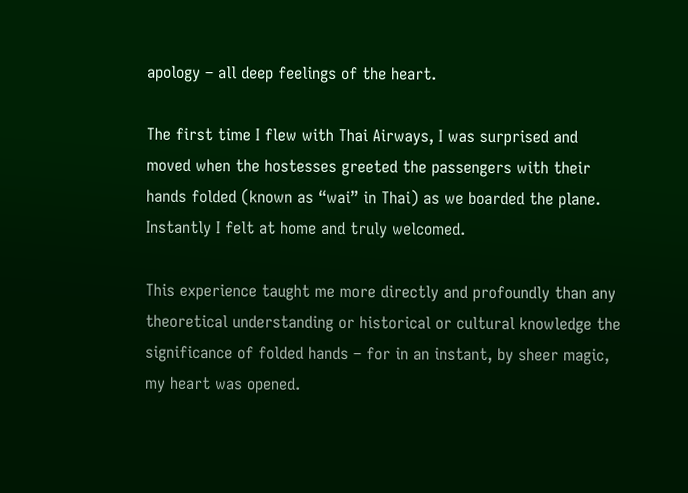apology – all deep feelings of the heart.

The first time I flew with Thai Airways, I was surprised and moved when the hostesses greeted the passengers with their hands folded (known as “wai” in Thai) as we boarded the plane. Instantly I felt at home and truly welcomed.

This experience taught me more directly and profoundly than any theoretical understanding or historical or cultural knowledge the significance of folded hands – for in an instant, by sheer magic, my heart was opened.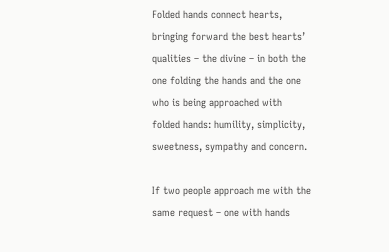Folded hands connect hearts, bringing forward the best hearts’ qualities – the divine – in both the one folding the hands and the one who is being approached with folded hands: humility, simplicity, sweetness, sympathy and concern.

If two people approach me with the same request – one with hands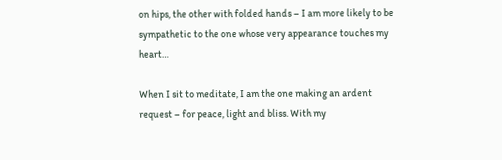on hips, the other with folded hands – I am more likely to be sympathetic to the one whose very appearance touches my heart…

When I sit to meditate, I am the one making an ardent request – for peace, light and bliss. With my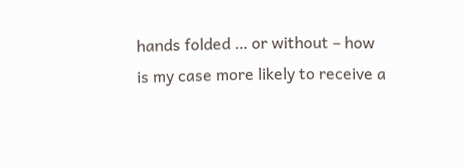hands folded … or without – how is my case more likely to receive a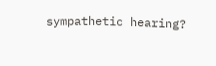sympathetic hearing?